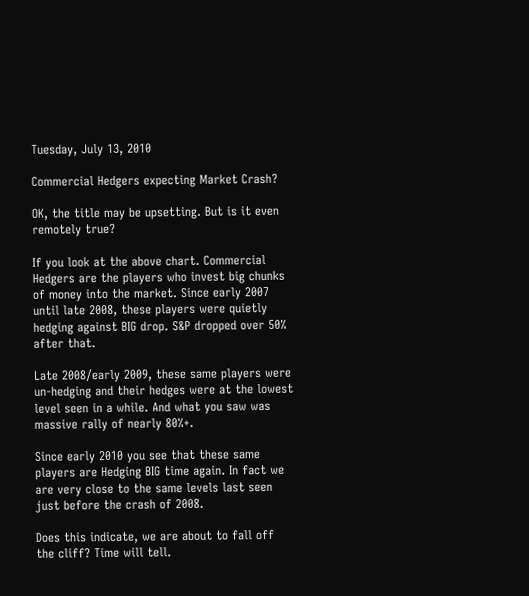Tuesday, July 13, 2010

Commercial Hedgers expecting Market Crash?

OK, the title may be upsetting. But is it even remotely true?

If you look at the above chart. Commercial Hedgers are the players who invest big chunks of money into the market. Since early 2007 until late 2008, these players were quietly hedging against BIG drop. S&P dropped over 50% after that.

Late 2008/early 2009, these same players were un-hedging and their hedges were at the lowest level seen in a while. And what you saw was massive rally of nearly 80%+.

Since early 2010 you see that these same players are Hedging BIG time again. In fact we are very close to the same levels last seen just before the crash of 2008.

Does this indicate, we are about to fall off the cliff? Time will tell.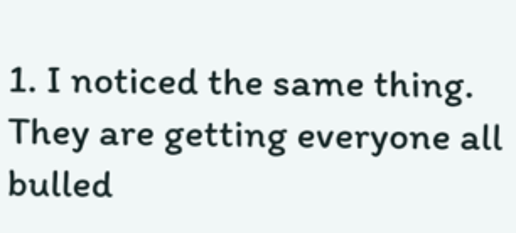1. I noticed the same thing. They are getting everyone all bulled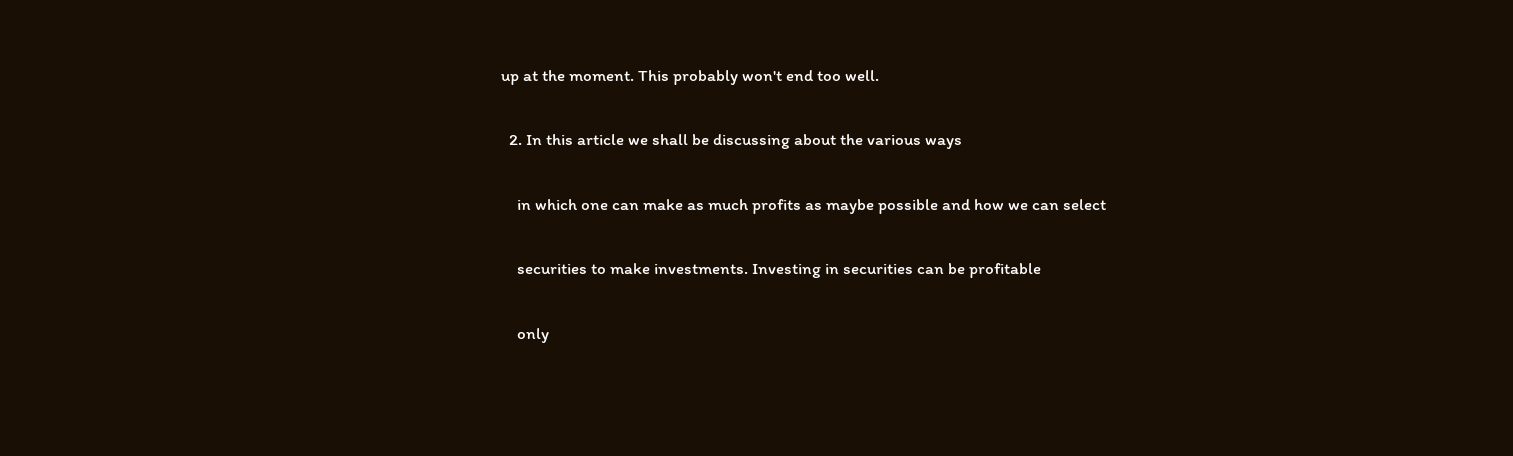up at the moment. This probably won't end too well.

  2. In this article we shall be discussing about the various ways

    in which one can make as much profits as maybe possible and how we can select

    securities to make investments. Investing in securities can be profitable

    only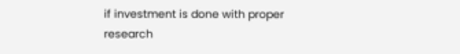if investment is done with proper research